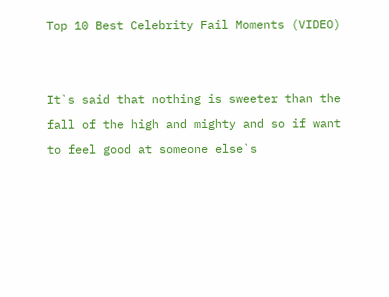Top 10 Best Celebrity Fail Moments (VIDEO)


It`s said that nothing is sweeter than the fall of the high and mighty and so if want to feel good at someone else`s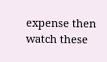expense then watch these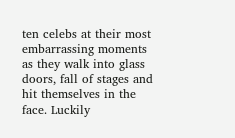ten celebs at their most embarrassing moments as they walk into glass doors, fall of stages and hit themselves in the face. Luckily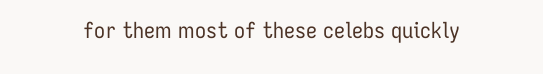for them most of these celebs quickly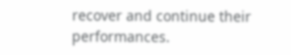recover and continue their performances.